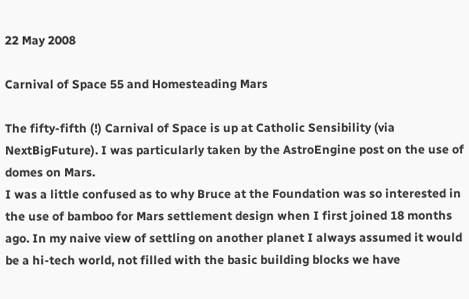22 May 2008

Carnival of Space 55 and Homesteading Mars

The fifty-fifth (!) Carnival of Space is up at Catholic Sensibility (via NextBigFuture). I was particularly taken by the AstroEngine post on the use of domes on Mars.
I was a little confused as to why Bruce at the Foundation was so interested in the use of bamboo for Mars settlement design when I first joined 18 months ago. In my naive view of settling on another planet I always assumed it would be a hi-tech world, not filled with the basic building blocks we have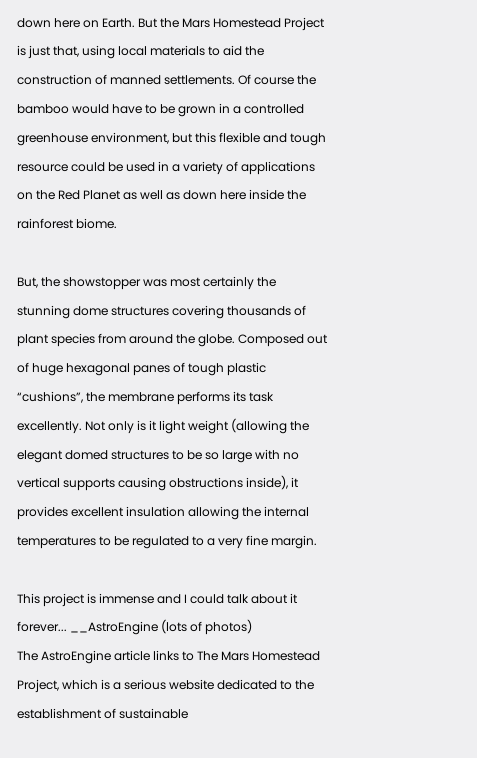down here on Earth. But the Mars Homestead Project is just that, using local materials to aid the construction of manned settlements. Of course the bamboo would have to be grown in a controlled greenhouse environment, but this flexible and tough resource could be used in a variety of applications on the Red Planet as well as down here inside the rainforest biome.

But, the showstopper was most certainly the stunning dome structures covering thousands of plant species from around the globe. Composed out of huge hexagonal panes of tough plastic “cushions”, the membrane performs its task excellently. Not only is it light weight (allowing the elegant domed structures to be so large with no vertical supports causing obstructions inside), it provides excellent insulation allowing the internal temperatures to be regulated to a very fine margin.

This project is immense and I could talk about it forever... __AstroEngine (lots of photos)
The AstroEngine article links to The Mars Homestead Project, which is a serious website dedicated to the establishment of sustainable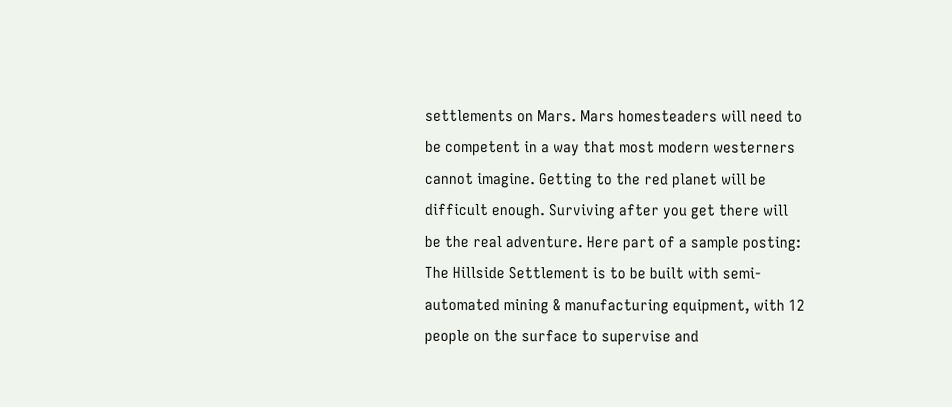settlements on Mars. Mars homesteaders will need to be competent in a way that most modern westerners cannot imagine. Getting to the red planet will be difficult enough. Surviving after you get there will be the real adventure. Here part of a sample posting:
The Hillside Settlement is to be built with semi-automated mining & manufacturing equipment, with 12 people on the surface to supervise and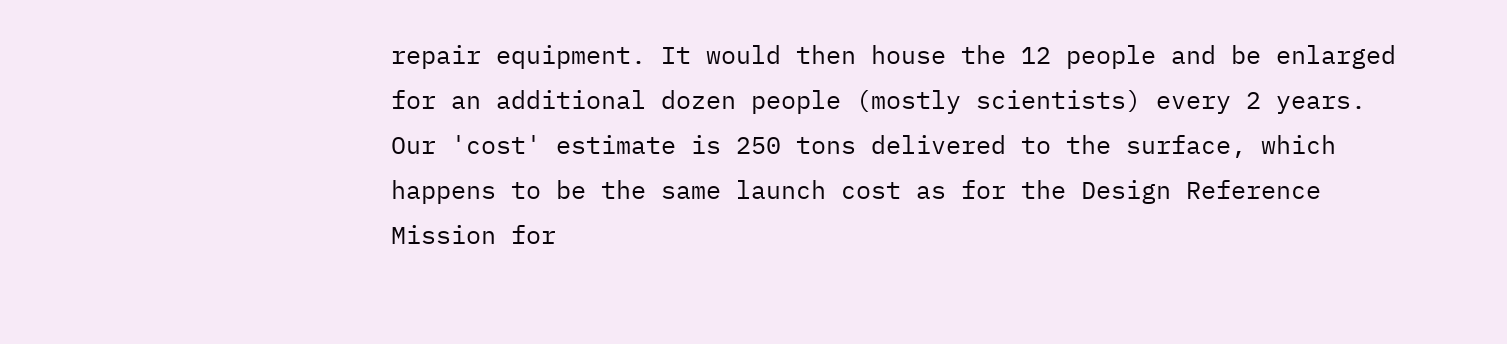repair equipment. It would then house the 12 people and be enlarged for an additional dozen people (mostly scientists) every 2 years. Our 'cost' estimate is 250 tons delivered to the surface, which happens to be the same launch cost as for the Design Reference Mission for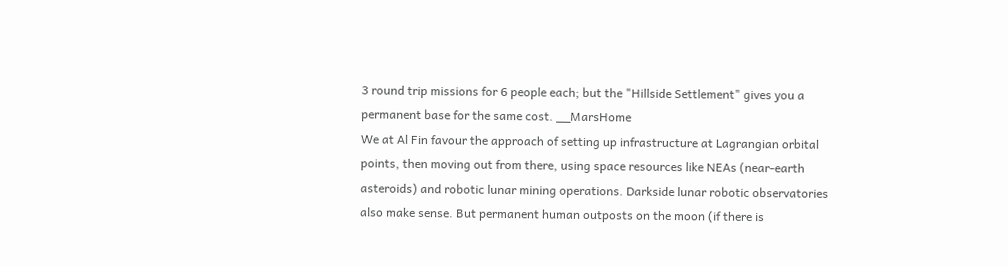3 round trip missions for 6 people each; but the "Hillside Settlement" gives you a permanent base for the same cost. __MarsHome
We at Al Fin favour the approach of setting up infrastructure at Lagrangian orbital points, then moving out from there, using space resources like NEAs (near-earth asteroids) and robotic lunar mining operations. Darkside lunar robotic observatories also make sense. But permanent human outposts on the moon (if there is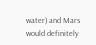water) and Mars would definitely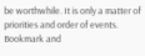be worthwhile. It is only a matter of priorities and order of events.
Bookmark and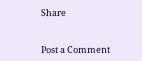Share


Post a Comment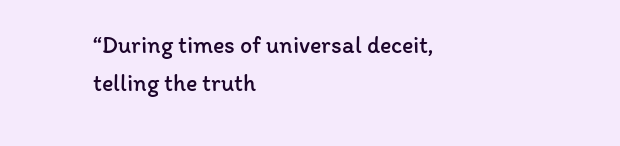“During times of universal deceit, telling the truth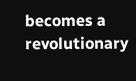becomes a revolutionary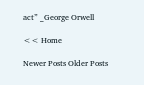act” _George Orwell

<< Home

Newer Posts Older Posts